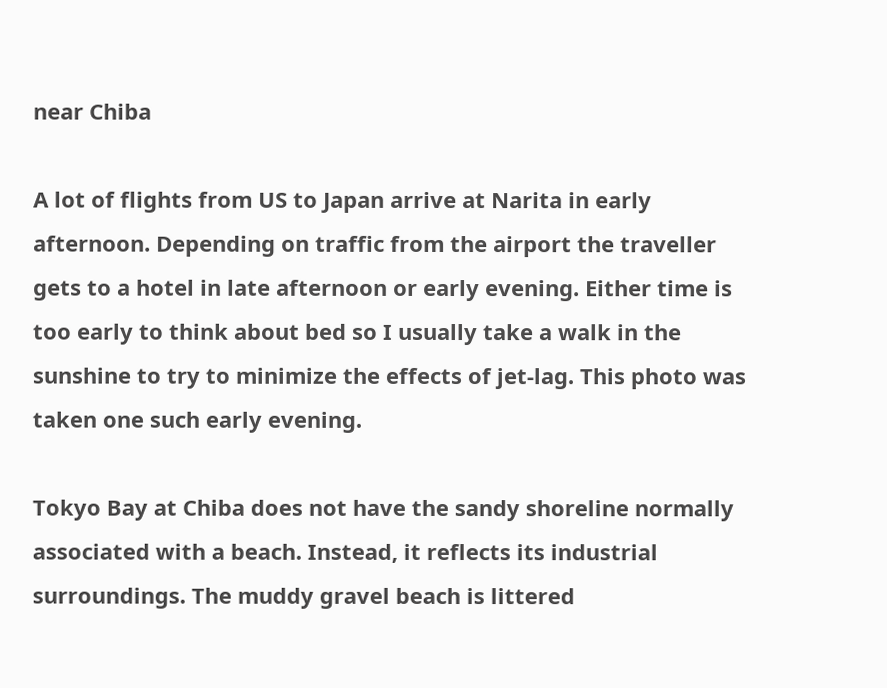near Chiba

A lot of flights from US to Japan arrive at Narita in early afternoon. Depending on traffic from the airport the traveller gets to a hotel in late afternoon or early evening. Either time is too early to think about bed so I usually take a walk in the sunshine to try to minimize the effects of jet-lag. This photo was taken one such early evening.

Tokyo Bay at Chiba does not have the sandy shoreline normally associated with a beach. Instead, it reflects its industrial surroundings. The muddy gravel beach is littered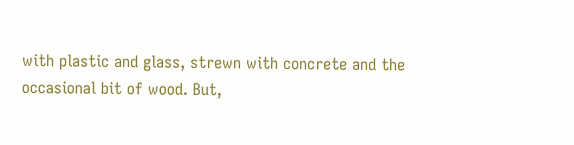with plastic and glass, strewn with concrete and the occasional bit of wood. But,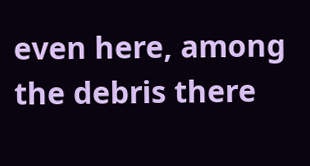even here, among the debris there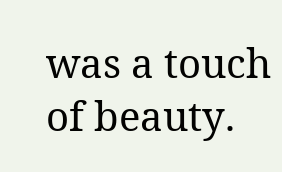was a touch of beauty.